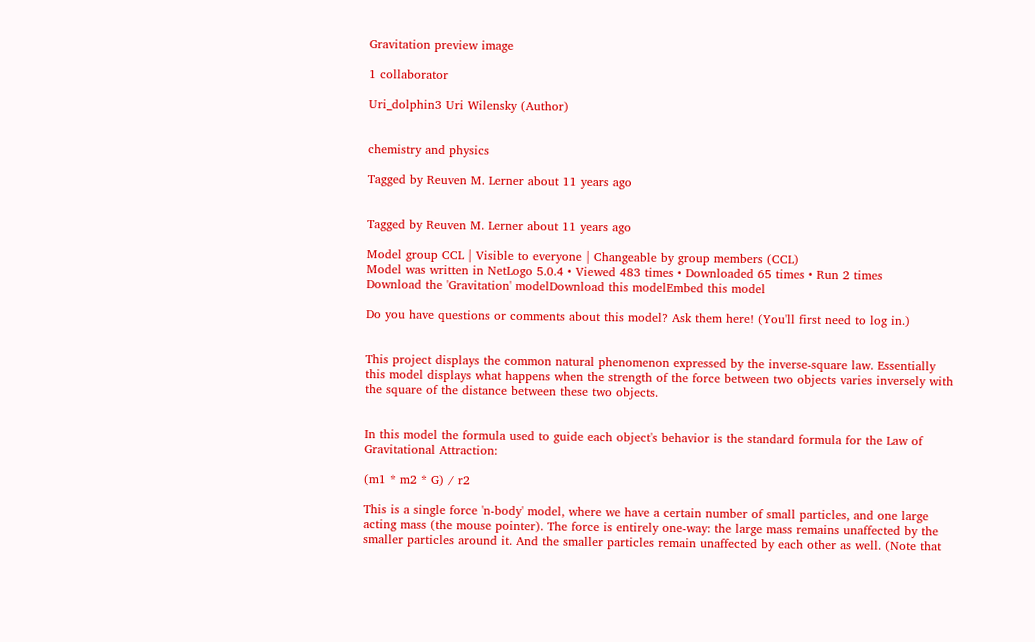Gravitation preview image

1 collaborator

Uri_dolphin3 Uri Wilensky (Author)


chemistry and physics

Tagged by Reuven M. Lerner about 11 years ago


Tagged by Reuven M. Lerner about 11 years ago

Model group CCL | Visible to everyone | Changeable by group members (CCL)
Model was written in NetLogo 5.0.4 • Viewed 483 times • Downloaded 65 times • Run 2 times
Download the 'Gravitation' modelDownload this modelEmbed this model

Do you have questions or comments about this model? Ask them here! (You'll first need to log in.)


This project displays the common natural phenomenon expressed by the inverse-square law. Essentially this model displays what happens when the strength of the force between two objects varies inversely with the square of the distance between these two objects.


In this model the formula used to guide each object's behavior is the standard formula for the Law of Gravitational Attraction:

(m1 * m2 * G) / r2

This is a single force 'n-body' model, where we have a certain number of small particles, and one large acting mass (the mouse pointer). The force is entirely one-way: the large mass remains unaffected by the smaller particles around it. And the smaller particles remain unaffected by each other as well. (Note that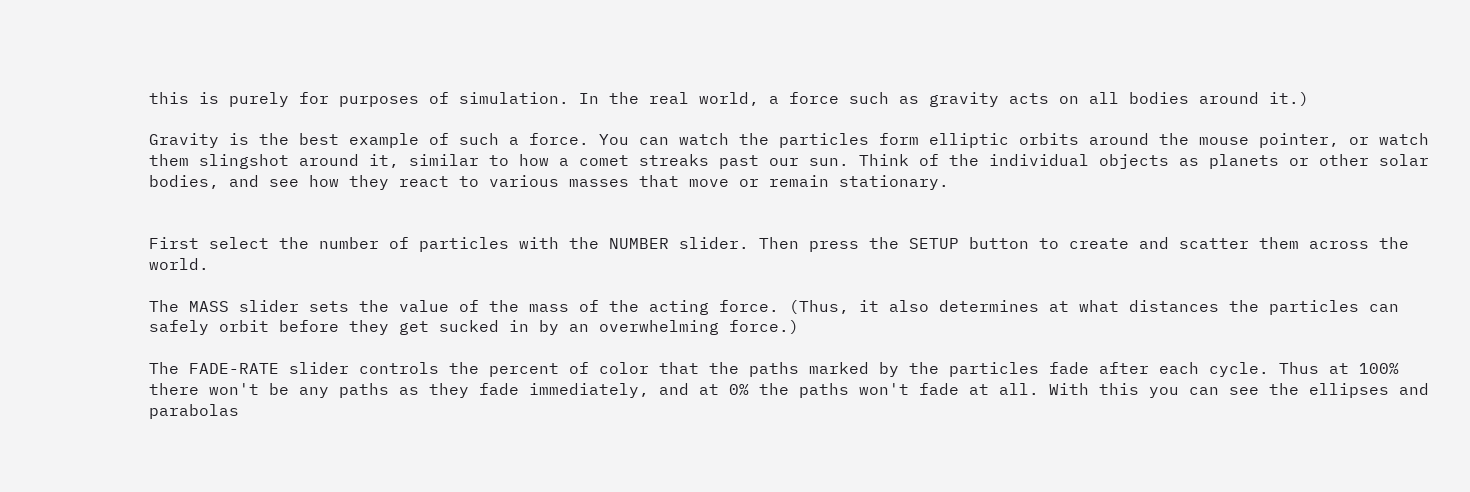this is purely for purposes of simulation. In the real world, a force such as gravity acts on all bodies around it.)

Gravity is the best example of such a force. You can watch the particles form elliptic orbits around the mouse pointer, or watch them slingshot around it, similar to how a comet streaks past our sun. Think of the individual objects as planets or other solar bodies, and see how they react to various masses that move or remain stationary.


First select the number of particles with the NUMBER slider. Then press the SETUP button to create and scatter them across the world.

The MASS slider sets the value of the mass of the acting force. (Thus, it also determines at what distances the particles can safely orbit before they get sucked in by an overwhelming force.)

The FADE-RATE slider controls the percent of color that the paths marked by the particles fade after each cycle. Thus at 100% there won't be any paths as they fade immediately, and at 0% the paths won't fade at all. With this you can see the ellipses and parabolas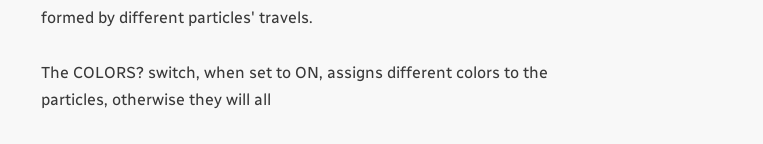formed by different particles' travels.

The COLORS? switch, when set to ON, assigns different colors to the particles, otherwise they will all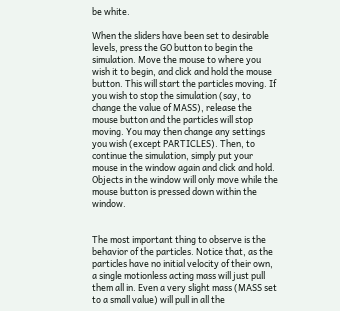be white.

When the sliders have been set to desirable levels, press the GO button to begin the simulation. Move the mouse to where you wish it to begin, and click and hold the mouse button. This will start the particles moving. If you wish to stop the simulation (say, to change the value of MASS), release the mouse button and the particles will stop moving. You may then change any settings you wish (except PARTICLES). Then, to continue the simulation, simply put your mouse in the window again and click and hold. Objects in the window will only move while the mouse button is pressed down within the window.


The most important thing to observe is the behavior of the particles. Notice that, as the particles have no initial velocity of their own, a single motionless acting mass will just pull them all in. Even a very slight mass (MASS set to a small value) will pull in all the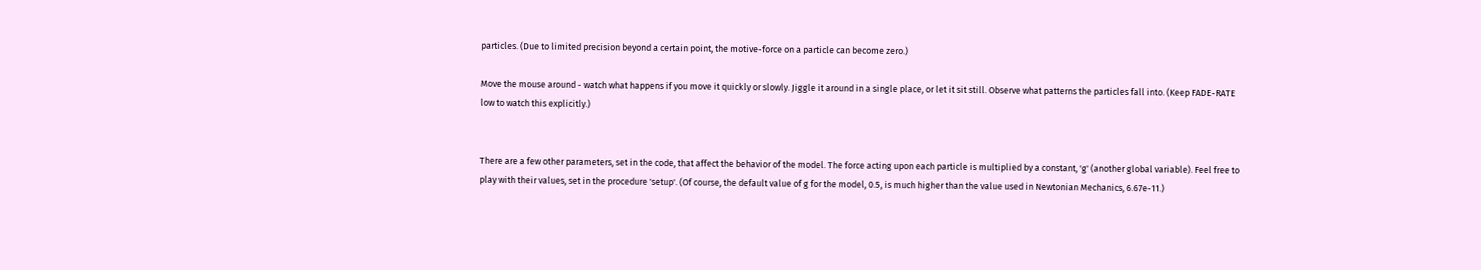particles. (Due to limited precision beyond a certain point, the motive-force on a particle can become zero.)

Move the mouse around - watch what happens if you move it quickly or slowly. Jiggle it around in a single place, or let it sit still. Observe what patterns the particles fall into. (Keep FADE-RATE low to watch this explicitly.)


There are a few other parameters, set in the code, that affect the behavior of the model. The force acting upon each particle is multiplied by a constant, 'g' (another global variable). Feel free to play with their values, set in the procedure 'setup'. (Of course, the default value of g for the model, 0.5, is much higher than the value used in Newtonian Mechanics, 6.67e-11.)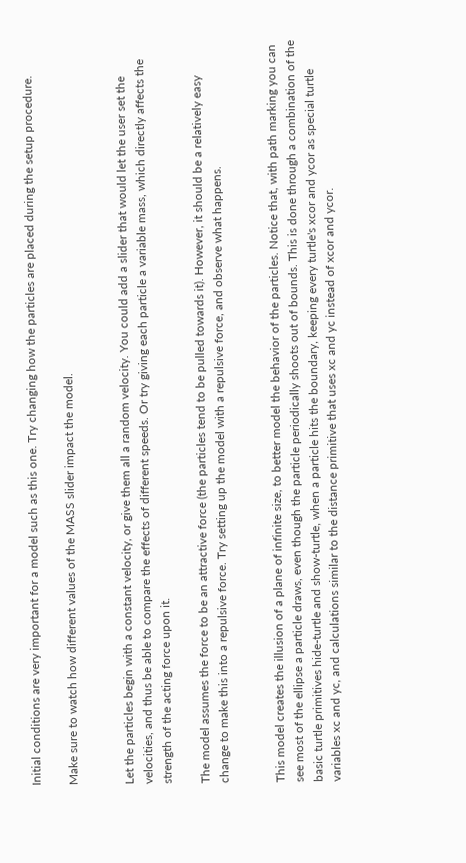Initial conditions are very important for a model such as this one. Try changing how the particles are placed during the setup procedure.

Make sure to watch how different values of the MASS slider impact the model.


Let the particles begin with a constant velocity, or give them all a random velocity. You could add a slider that would let the user set the velocities, and thus be able to compare the effects of different speeds. Or try giving each particle a variable mass, which directly affects the strength of the acting force upon it.

The model assumes the force to be an attractive force (the particles tend to be pulled towards it). However, it should be a relatively easy change to make this into a repulsive force. Try setting up the model with a repulsive force, and observe what happens.


This model creates the illusion of a plane of infinite size, to better model the behavior of the particles. Notice that, with path marking you can see most of the ellipse a particle draws, even though the particle periodically shoots out of bounds. This is done through a combination of the basic turtle primitives hide-turtle and show-turtle, when a particle hits the boundary, keeping every turtle's xcor and ycor as special turtle variables xc and yc, and calculations similar to the distance primitive that uses xc and yc instead of xcor and ycor.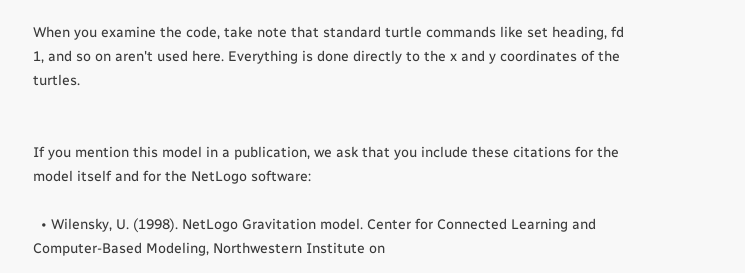When you examine the code, take note that standard turtle commands like set heading, fd 1, and so on aren't used here. Everything is done directly to the x and y coordinates of the turtles.


If you mention this model in a publication, we ask that you include these citations for the model itself and for the NetLogo software:

  • Wilensky, U. (1998). NetLogo Gravitation model. Center for Connected Learning and Computer-Based Modeling, Northwestern Institute on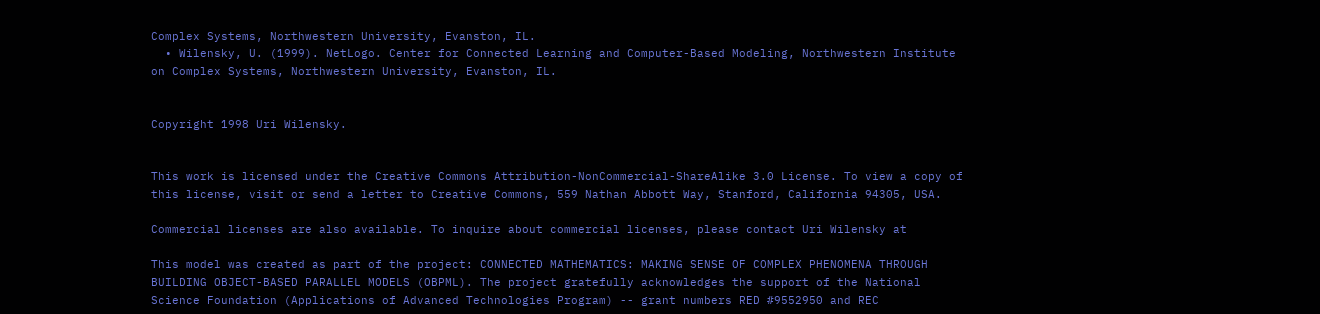Complex Systems, Northwestern University, Evanston, IL.
  • Wilensky, U. (1999). NetLogo. Center for Connected Learning and Computer-Based Modeling, Northwestern Institute on Complex Systems, Northwestern University, Evanston, IL.


Copyright 1998 Uri Wilensky.


This work is licensed under the Creative Commons Attribution-NonCommercial-ShareAlike 3.0 License. To view a copy of this license, visit or send a letter to Creative Commons, 559 Nathan Abbott Way, Stanford, California 94305, USA.

Commercial licenses are also available. To inquire about commercial licenses, please contact Uri Wilensky at

This model was created as part of the project: CONNECTED MATHEMATICS: MAKING SENSE OF COMPLEX PHENOMENA THROUGH BUILDING OBJECT-BASED PARALLEL MODELS (OBPML). The project gratefully acknowledges the support of the National Science Foundation (Applications of Advanced Technologies Program) -- grant numbers RED #9552950 and REC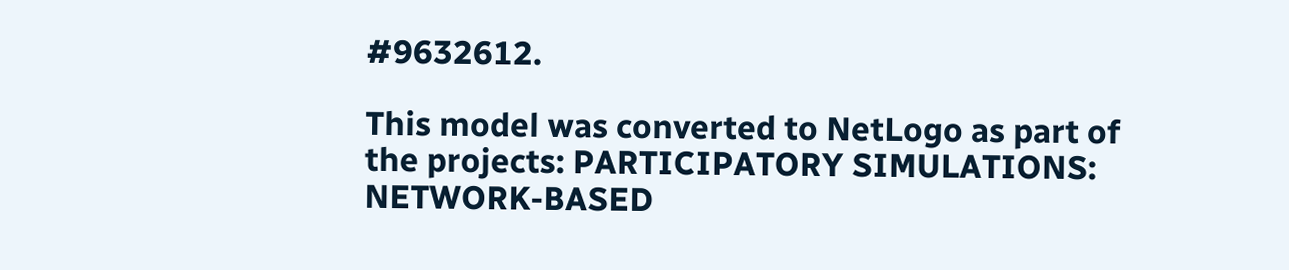#9632612.

This model was converted to NetLogo as part of the projects: PARTICIPATORY SIMULATIONS: NETWORK-BASED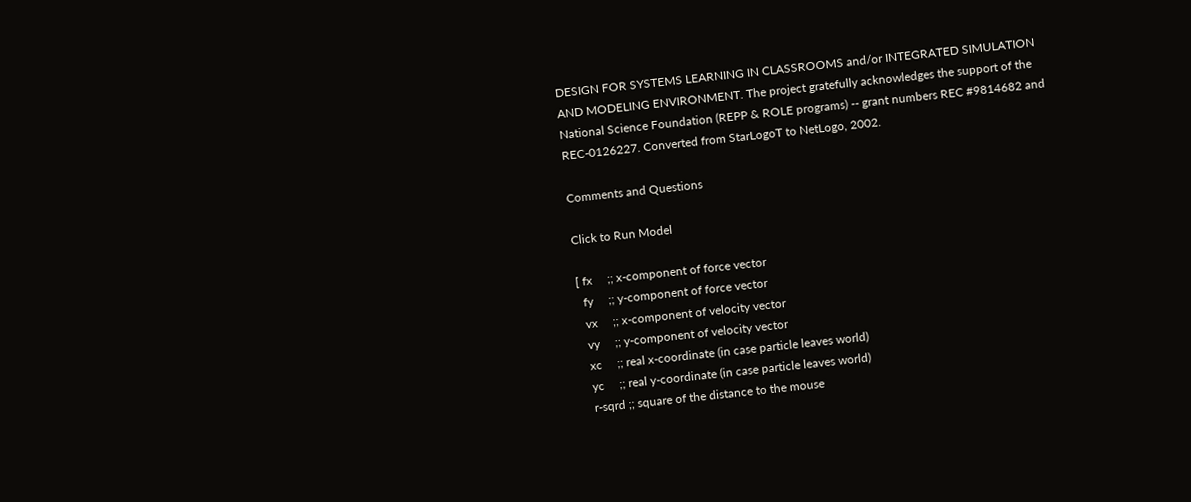DESIGN FOR SYSTEMS LEARNING IN CLASSROOMS and/or INTEGRATED SIMULATION AND MODELING ENVIRONMENT. The project gratefully acknowledges the support of the National Science Foundation (REPP & ROLE programs) -- grant numbers REC #9814682 and REC-0126227. Converted from StarLogoT to NetLogo, 2002.

Comments and Questions

Click to Run Model

[ fx     ;; x-component of force vector
  fy     ;; y-component of force vector
  vx     ;; x-component of velocity vector
  vy     ;; y-component of velocity vector
  xc     ;; real x-coordinate (in case particle leaves world)
  yc     ;; real y-coordinate (in case particle leaves world)
  r-sqrd ;; square of the distance to the mouse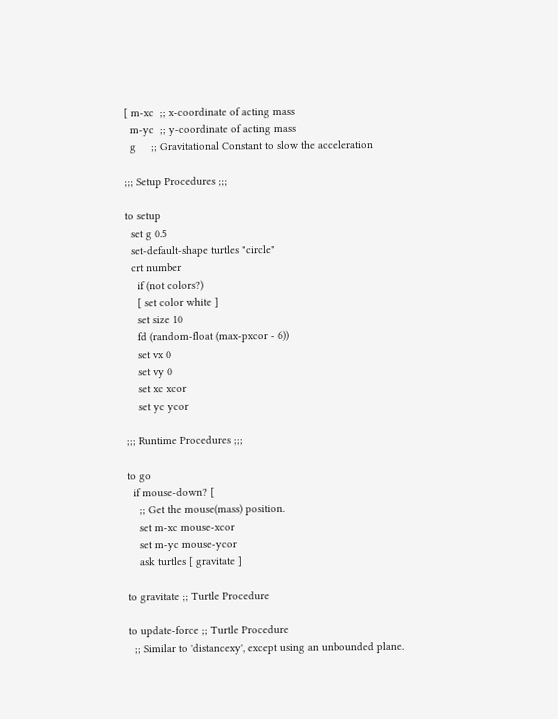[ m-xc  ;; x-coordinate of acting mass
  m-yc  ;; y-coordinate of acting mass
  g     ;; Gravitational Constant to slow the acceleration

;;; Setup Procedures ;;;

to setup
  set g 0.5
  set-default-shape turtles "circle"
  crt number
    if (not colors?)
    [ set color white ]
    set size 10
    fd (random-float (max-pxcor - 6))
    set vx 0
    set vy 0
    set xc xcor
    set yc ycor

;;; Runtime Procedures ;;;

to go
  if mouse-down? [
    ;; Get the mouse(mass) position.
    set m-xc mouse-xcor
    set m-yc mouse-ycor
    ask turtles [ gravitate ]

to gravitate ;; Turtle Procedure

to update-force ;; Turtle Procedure
  ;; Similar to 'distancexy', except using an unbounded plane.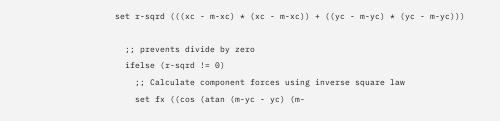set r-sqrd (((xc - m-xc) * (xc - m-xc)) + ((yc - m-yc) * (yc - m-yc)))

  ;; prevents divide by zero
  ifelse (r-sqrd != 0)
    ;; Calculate component forces using inverse square law
    set fx ((cos (atan (m-yc - yc) (m-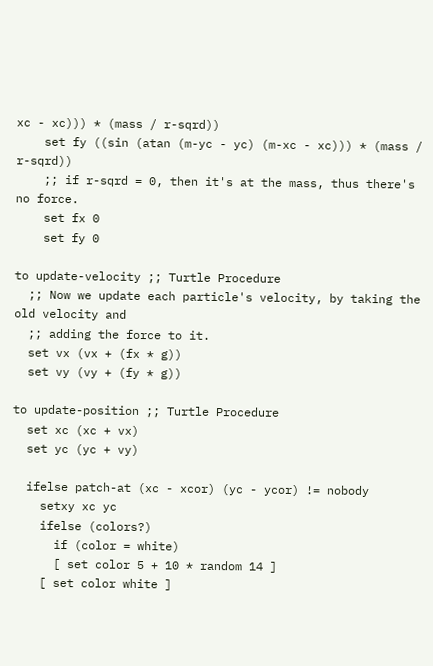xc - xc))) * (mass / r-sqrd))
    set fy ((sin (atan (m-yc - yc) (m-xc - xc))) * (mass / r-sqrd))
    ;; if r-sqrd = 0, then it's at the mass, thus there's no force.
    set fx 0
    set fy 0

to update-velocity ;; Turtle Procedure
  ;; Now we update each particle's velocity, by taking the old velocity and
  ;; adding the force to it.
  set vx (vx + (fx * g))
  set vy (vy + (fy * g))

to update-position ;; Turtle Procedure
  set xc (xc + vx)
  set yc (yc + vy)

  ifelse patch-at (xc - xcor) (yc - ycor) != nobody
    setxy xc yc
    ifelse (colors?)
      if (color = white)
      [ set color 5 + 10 * random 14 ]
    [ set color white ]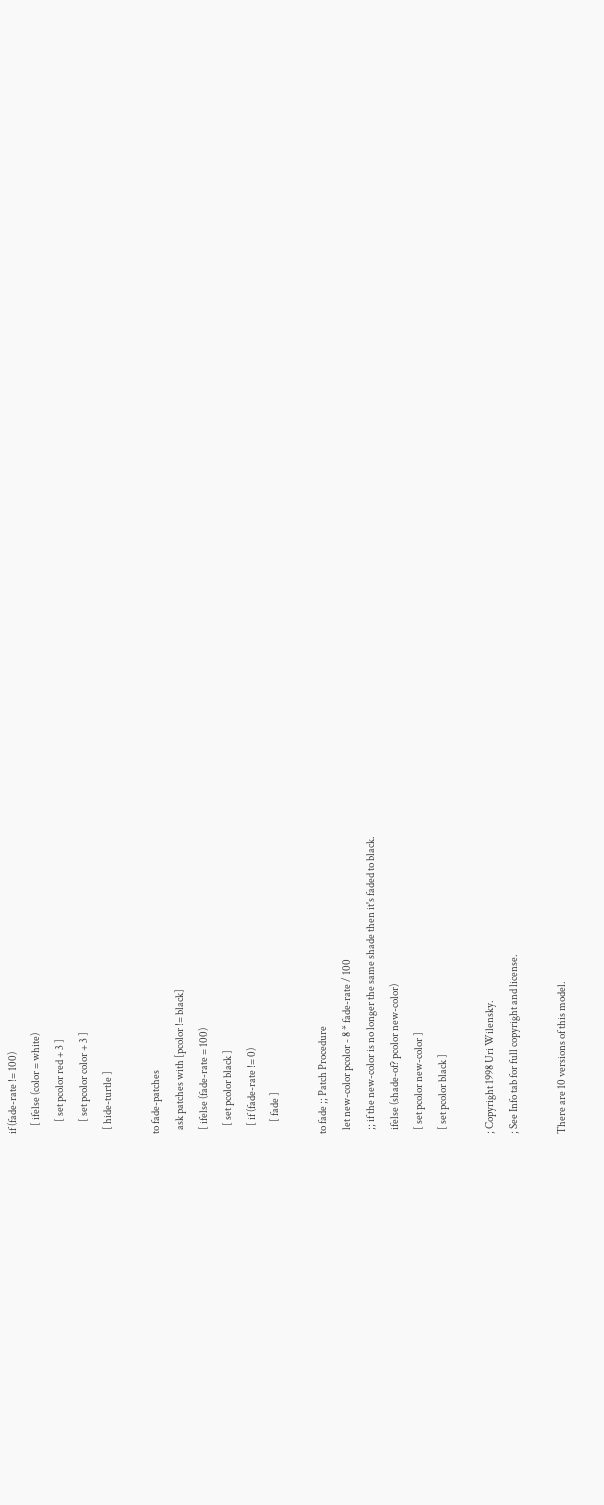if (fade-rate != 100)
    [ ifelse (color = white)
      [ set pcolor red + 3 ]
      [ set pcolor color + 3 ]
  [ hide-turtle ]

to fade-patches
  ask patches with [pcolor != black]
  [ ifelse (fade-rate = 100)
    [ set pcolor black ]
    [ if (fade-rate != 0)
      [ fade ]

to fade ;; Patch Procedure
  let new-color pcolor - 8 * fade-rate / 100
  ;; if the new-color is no longer the same shade then it's faded to black.
  ifelse (shade-of? pcolor new-color)
  [ set pcolor new-color ]
  [ set pcolor black ]

; Copyright 1998 Uri Wilensky.
; See Info tab for full copyright and license.

There are 10 versions of this model.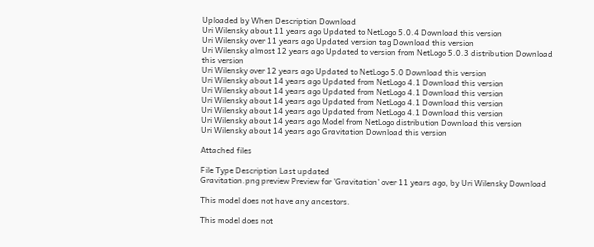Uploaded by When Description Download
Uri Wilensky about 11 years ago Updated to NetLogo 5.0.4 Download this version
Uri Wilensky over 11 years ago Updated version tag Download this version
Uri Wilensky almost 12 years ago Updated to version from NetLogo 5.0.3 distribution Download this version
Uri Wilensky over 12 years ago Updated to NetLogo 5.0 Download this version
Uri Wilensky about 14 years ago Updated from NetLogo 4.1 Download this version
Uri Wilensky about 14 years ago Updated from NetLogo 4.1 Download this version
Uri Wilensky about 14 years ago Updated from NetLogo 4.1 Download this version
Uri Wilensky about 14 years ago Updated from NetLogo 4.1 Download this version
Uri Wilensky about 14 years ago Model from NetLogo distribution Download this version
Uri Wilensky about 14 years ago Gravitation Download this version

Attached files

File Type Description Last updated
Gravitation.png preview Preview for 'Gravitation' over 11 years ago, by Uri Wilensky Download

This model does not have any ancestors.

This model does not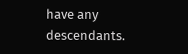have any descendants.